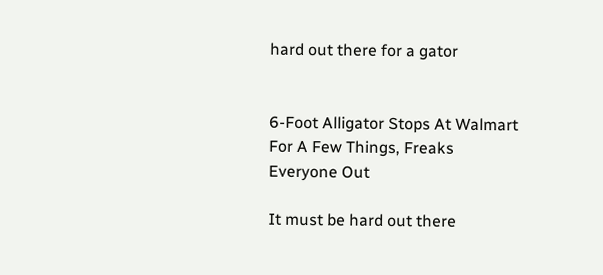hard out there for a gator


6-Foot Alligator Stops At Walmart For A Few Things, Freaks Everyone Out

It must be hard out there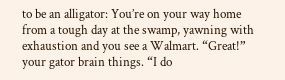to be an alligator: You’re on your way home from a tough day at the swamp, yawning with exhaustion and you see a Walmart. “Great!” your gator brain things. “I do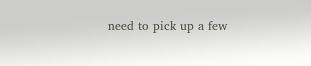need to pick up a few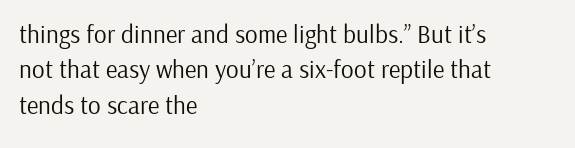things for dinner and some light bulbs.” But it’s not that easy when you’re a six-foot reptile that tends to scare the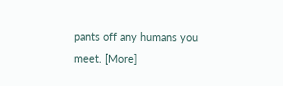pants off any humans you meet. [More]